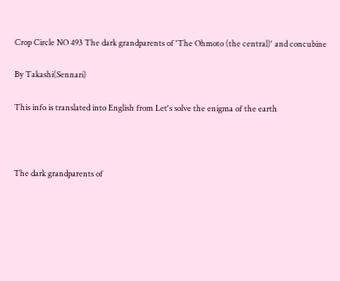Crop Circle NO 493 The dark grandparents of 'The Ohmoto (the central)' and concubine

By Takashi(Sennari)

This info is translated into English from Let's solve the enigma of the earth



The dark grandparents of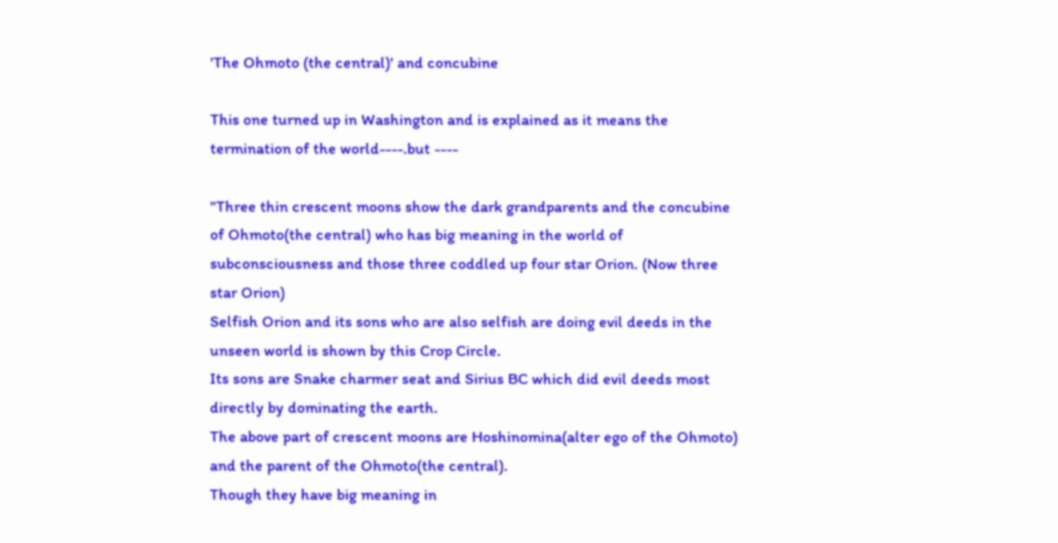'The Ohmoto (the central)' and concubine

This one turned up in Washington and is explained as it means the termination of the world----.but ----

"Three thin crescent moons show the dark grandparents and the concubine of Ohmoto(the central) who has big meaning in the world of subconsciousness and those three coddled up four star Orion. (Now three star Orion)
Selfish Orion and its sons who are also selfish are doing evil deeds in the unseen world is shown by this Crop Circle.
Its sons are Snake charmer seat and Sirius BC which did evil deeds most directly by dominating the earth.
The above part of crescent moons are Hoshinomina(alter ego of the Ohmoto) and the parent of the Ohmoto(the central).
Though they have big meaning in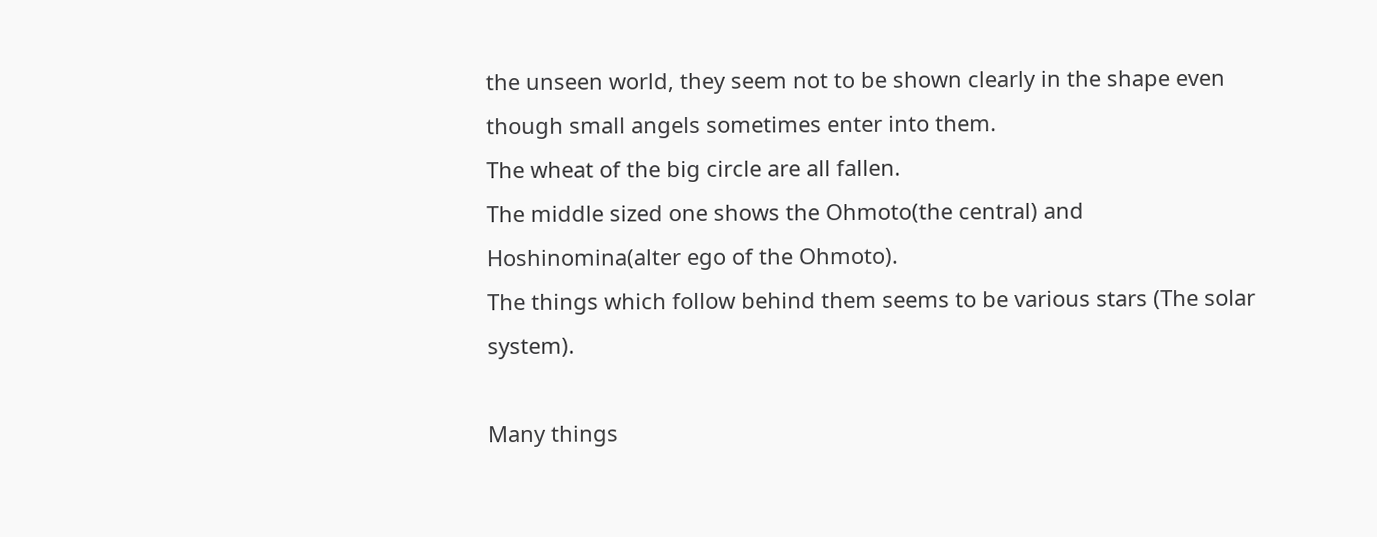the unseen world, they seem not to be shown clearly in the shape even though small angels sometimes enter into them.
The wheat of the big circle are all fallen.
The middle sized one shows the Ohmoto(the central) and Hoshinomina(alter ego of the Ohmoto).
The things which follow behind them seems to be various stars (The solar system).

Many things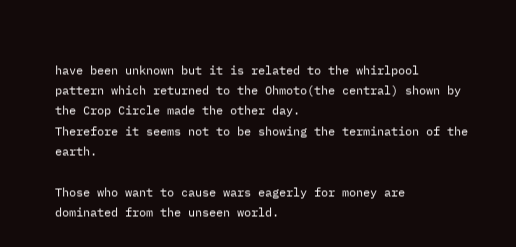have been unknown but it is related to the whirlpool pattern which returned to the Ohmoto(the central) shown by the Crop Circle made the other day.
Therefore it seems not to be showing the termination of the earth.

Those who want to cause wars eagerly for money are dominated from the unseen world.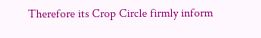Therefore its Crop Circle firmly inform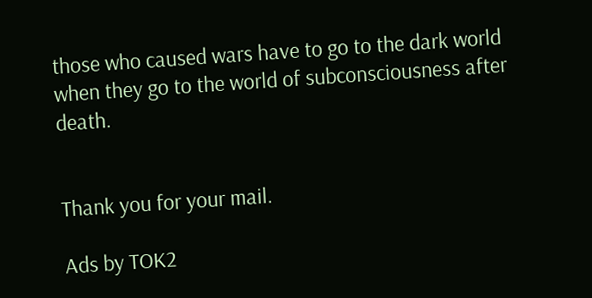those who caused wars have to go to the dark world when they go to the world of subconsciousness after death.


Thank you for your mail.

Ads by TOK2